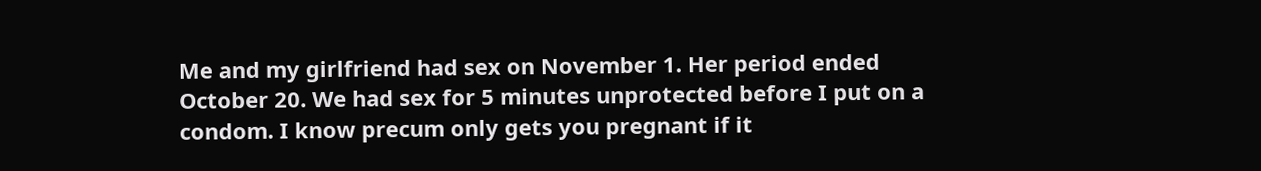Me and my girlfriend had sex on November 1. Her period ended October 20. We had sex for 5 minutes unprotected before I put on a condom. I know precum only gets you pregnant if it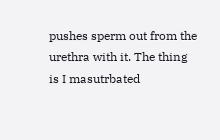pushes sperm out from the urethra with it. The thing is I masutrbated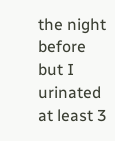the night before but I urinated at least 3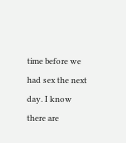time before we had sex the next day. I know there are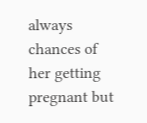always chances of her getting pregnant but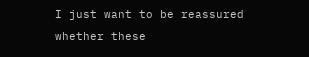I just want to be reassured whether these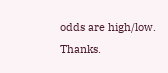odds are high/low. Thanks.